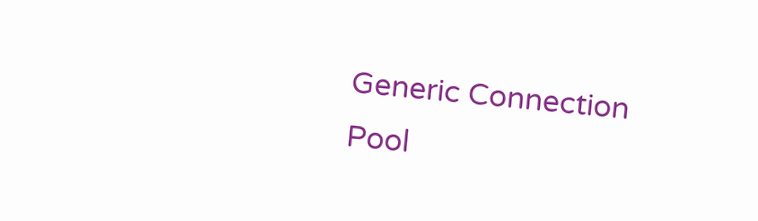Generic Connection Pool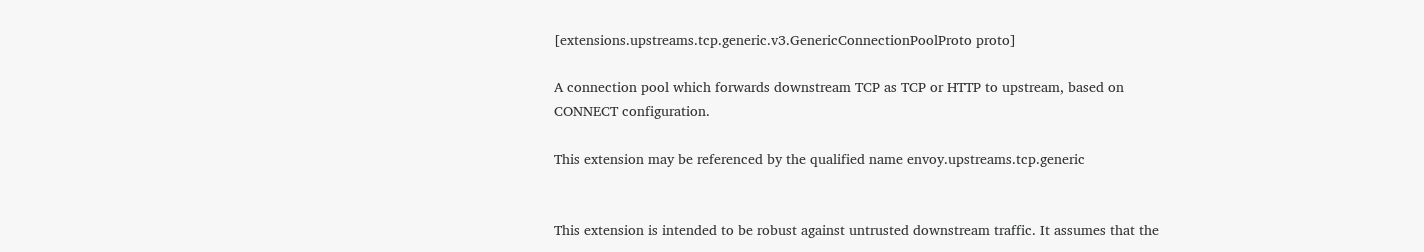[extensions.upstreams.tcp.generic.v3.GenericConnectionPoolProto proto]

A connection pool which forwards downstream TCP as TCP or HTTP to upstream, based on CONNECT configuration.

This extension may be referenced by the qualified name envoy.upstreams.tcp.generic


This extension is intended to be robust against untrusted downstream traffic. It assumes that the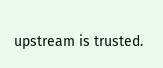upstream is trusted.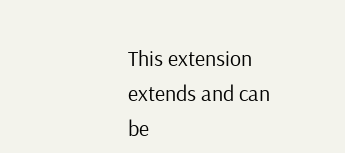This extension extends and can be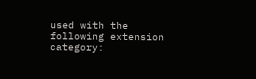used with the following extension category: